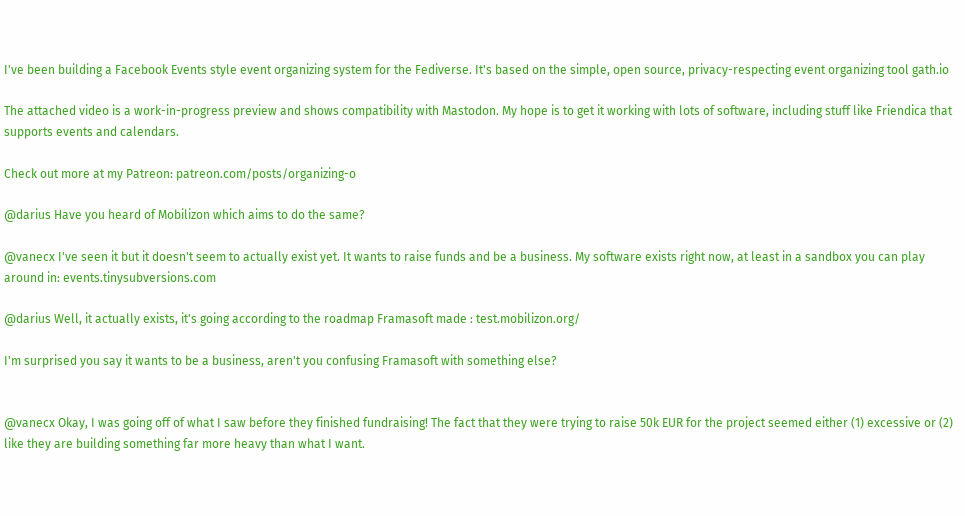I've been building a Facebook Events style event organizing system for the Fediverse. It's based on the simple, open source, privacy-respecting event organizing tool gath.io

The attached video is a work-in-progress preview and shows compatibility with Mastodon. My hope is to get it working with lots of software, including stuff like Friendica that supports events and calendars.

Check out more at my Patreon: patreon.com/posts/organizing-o

@darius Have you heard of Mobilizon which aims to do the same?

@vanecx I've seen it but it doesn't seem to actually exist yet. It wants to raise funds and be a business. My software exists right now, at least in a sandbox you can play around in: events.tinysubversions.com

@darius Well, it actually exists, it's going according to the roadmap Framasoft made : test.mobilizon.org/

I'm surprised you say it wants to be a business, aren't you confusing Framasoft with something else?


@vanecx Okay, I was going off of what I saw before they finished fundraising! The fact that they were trying to raise 50k EUR for the project seemed either (1) excessive or (2) like they are building something far more heavy than what I want.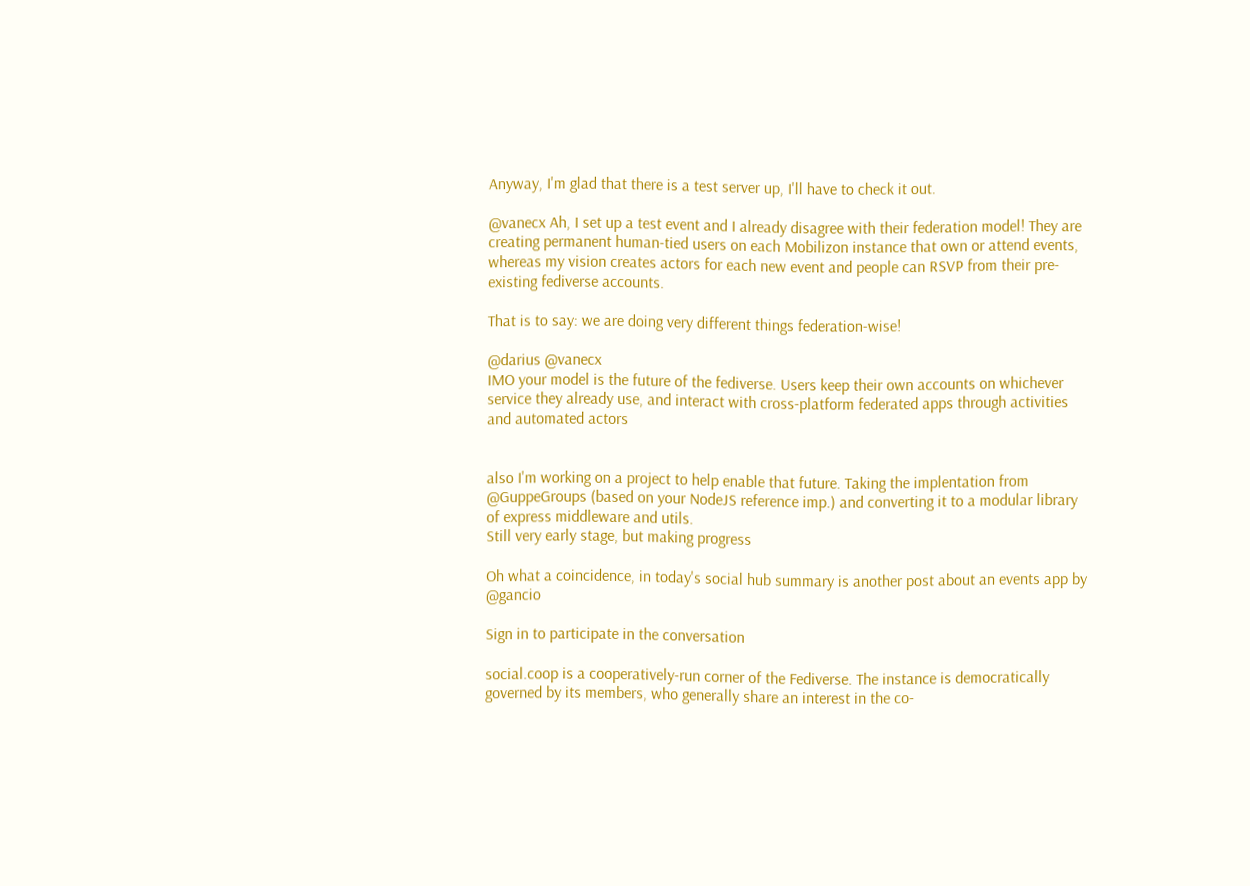Anyway, I'm glad that there is a test server up, I'll have to check it out.

@vanecx Ah, I set up a test event and I already disagree with their federation model! They are creating permanent human-tied users on each Mobilizon instance that own or attend events, whereas my vision creates actors for each new event and people can RSVP from their pre-existing fediverse accounts.

That is to say: we are doing very different things federation-wise!

@darius @vanecx
IMO your model is the future of the fediverse. Users keep their own accounts on whichever service they already use, and interact with cross-platform federated apps through activities and automated actors


also I'm working on a project to help enable that future. Taking the implentation from @GuppeGroups (based on your NodeJS reference imp.) and converting it to a modular library of express middleware and utils.
Still very early stage, but making progress

Oh what a coincidence, in today's social hub summary is another post about an events app by @gancio

Sign in to participate in the conversation

social.coop is a cooperatively-run corner of the Fediverse. The instance is democratically governed by its members, who generally share an interest in the co-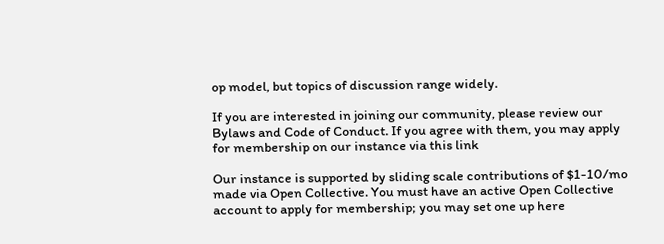op model, but topics of discussion range widely.

If you are interested in joining our community, please review our Bylaws and Code of Conduct. If you agree with them, you may apply for membership on our instance via this link

Our instance is supported by sliding scale contributions of $1-10/mo made via Open Collective. You must have an active Open Collective account to apply for membership; you may set one up here